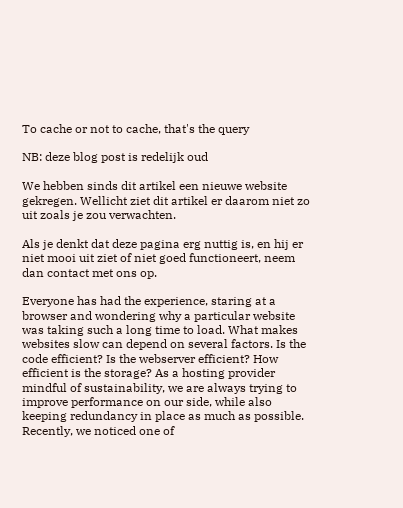To cache or not to cache, that's the query

NB: deze blog post is redelijk oud

We hebben sinds dit artikel een nieuwe website gekregen. Wellicht ziet dit artikel er daarom niet zo uit zoals je zou verwachten.

Als je denkt dat deze pagina erg nuttig is, en hij er niet mooi uit ziet of niet goed functioneert, neem dan contact met ons op.

Everyone has had the experience, staring at a browser and wondering why a particular website was taking such a long time to load. What makes websites slow can depend on several factors. Is the code efficient? Is the webserver efficient? How efficient is the storage? As a hosting provider mindful of sustainability, we are always trying to improve performance on our side, while also keeping redundancy in place as much as possible. Recently, we noticed one of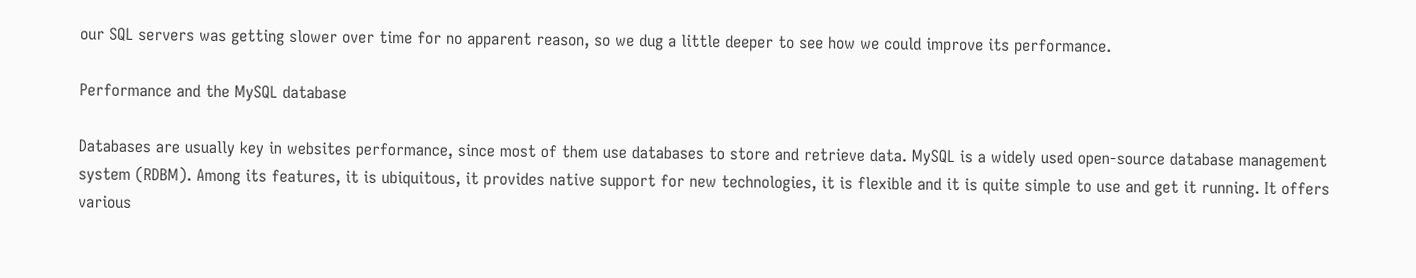our SQL servers was getting slower over time for no apparent reason, so we dug a little deeper to see how we could improve its performance.

Performance and the MySQL database

Databases are usually key in websites performance, since most of them use databases to store and retrieve data. MySQL is a widely used open-source database management system (RDBM). Among its features, it is ubiquitous, it provides native support for new technologies, it is flexible and it is quite simple to use and get it running. It offers various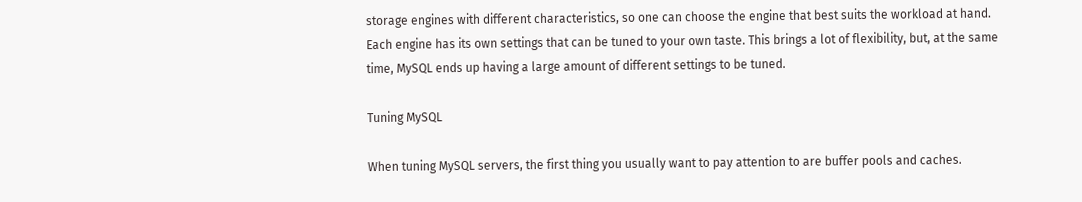storage engines with different characteristics, so one can choose the engine that best suits the workload at hand. Each engine has its own settings that can be tuned to your own taste. This brings a lot of flexibility, but, at the same time, MySQL ends up having a large amount of different settings to be tuned.

Tuning MySQL

When tuning MySQL servers, the first thing you usually want to pay attention to are buffer pools and caches.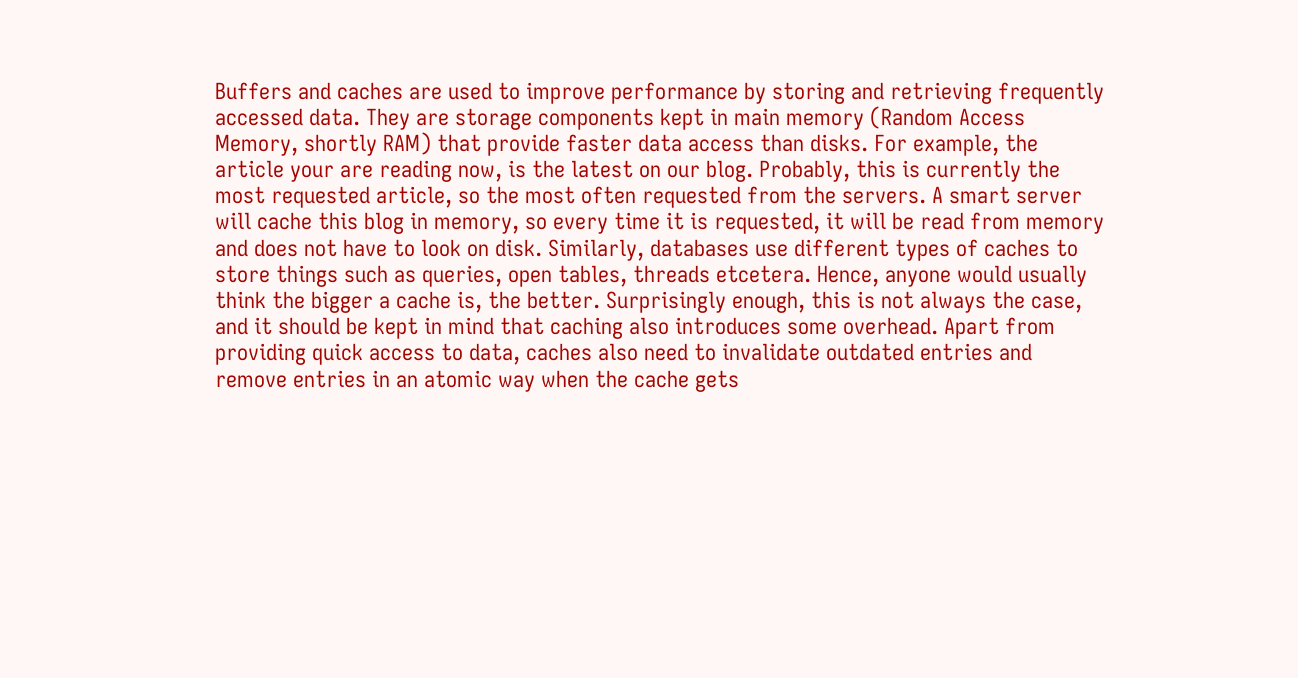Buffers and caches are used to improve performance by storing and retrieving frequently accessed data. They are storage components kept in main memory (Random Access Memory, shortly RAM) that provide faster data access than disks. For example, the article your are reading now, is the latest on our blog. Probably, this is currently the most requested article, so the most often requested from the servers. A smart server will cache this blog in memory, so every time it is requested, it will be read from memory and does not have to look on disk. Similarly, databases use different types of caches to store things such as queries, open tables, threads etcetera. Hence, anyone would usually think the bigger a cache is, the better. Surprisingly enough, this is not always the case, and it should be kept in mind that caching also introduces some overhead. Apart from providing quick access to data, caches also need to invalidate outdated entries and remove entries in an atomic way when the cache gets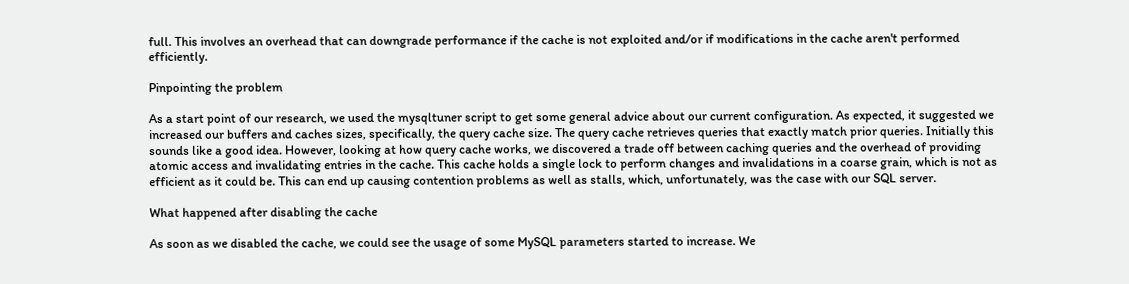full. This involves an overhead that can downgrade performance if the cache is not exploited and/or if modifications in the cache aren't performed efficiently.

Pinpointing the problem

As a start point of our research, we used the mysqltuner script to get some general advice about our current configuration. As expected, it suggested we increased our buffers and caches sizes, specifically, the query cache size. The query cache retrieves queries that exactly match prior queries. Initially this sounds like a good idea. However, looking at how query cache works, we discovered a trade off between caching queries and the overhead of providing atomic access and invalidating entries in the cache. This cache holds a single lock to perform changes and invalidations in a coarse grain, which is not as efficient as it could be. This can end up causing contention problems as well as stalls, which, unfortunately, was the case with our SQL server.

What happened after disabling the cache

As soon as we disabled the cache, we could see the usage of some MySQL parameters started to increase. We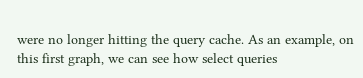were no longer hitting the query cache. As an example, on this first graph, we can see how select queries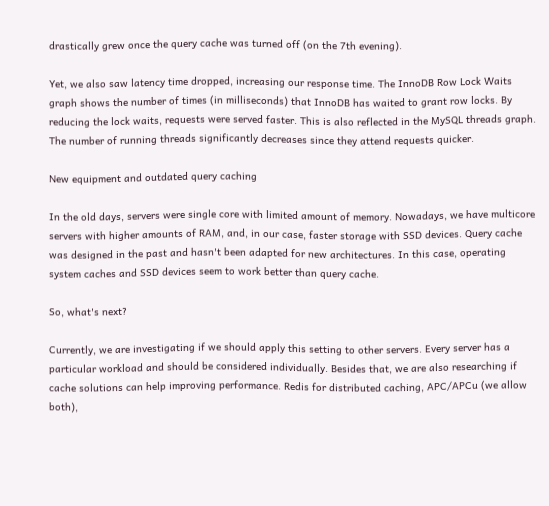drastically grew once the query cache was turned off (on the 7th evening).

Yet, we also saw latency time dropped, increasing our response time. The InnoDB Row Lock Waits graph shows the number of times (in milliseconds) that InnoDB has waited to grant row locks. By reducing the lock waits, requests were served faster. This is also reflected in the MySQL threads graph. The number of running threads significantly decreases since they attend requests quicker.

New equipment and outdated query caching

In the old days, servers were single core with limited amount of memory. Nowadays, we have multicore servers with higher amounts of RAM, and, in our case, faster storage with SSD devices. Query cache was designed in the past and hasn't been adapted for new architectures. In this case, operating system caches and SSD devices seem to work better than query cache.

So, what's next?

Currently, we are investigating if we should apply this setting to other servers. Every server has a particular workload and should be considered individually. Besides that, we are also researching if cache solutions can help improving performance. Redis for distributed caching, APC/APCu (we allow both),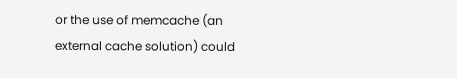or the use of memcache (an external cache solution) could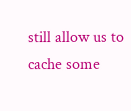still allow us to cache some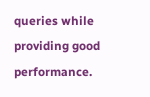queries while providing good performance.